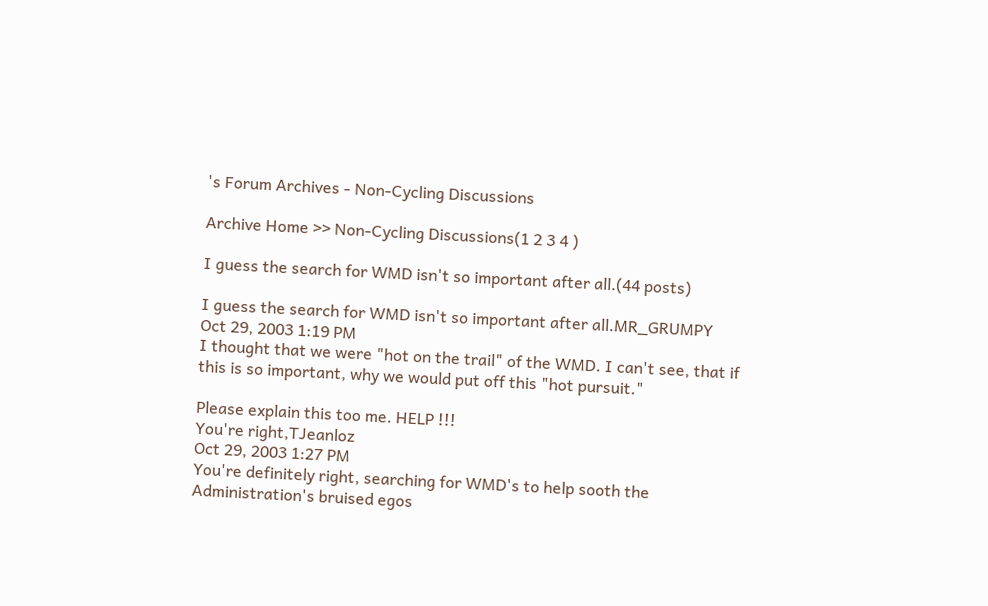's Forum Archives - Non-Cycling Discussions

Archive Home >> Non-Cycling Discussions(1 2 3 4 )

I guess the search for WMD isn't so important after all.(44 posts)

I guess the search for WMD isn't so important after all.MR_GRUMPY
Oct 29, 2003 1:19 PM
I thought that we were "hot on the trail" of the WMD. I can't see, that if this is so important, why we would put off this "hot pursuit."

Please explain this too me. HELP !!!
You're right,TJeanloz
Oct 29, 2003 1:27 PM
You're definitely right, searching for WMD's to help sooth the Administration's bruised egos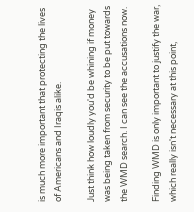is much more important that protecting the lives of Americans and Iraqis alike.

Just think how loudly you'd be whining if money was being taken from security to be put towards the WMD search. I can see the accusations now.

Finding WMD is only important to justify the war, which really isn't necessary at this point,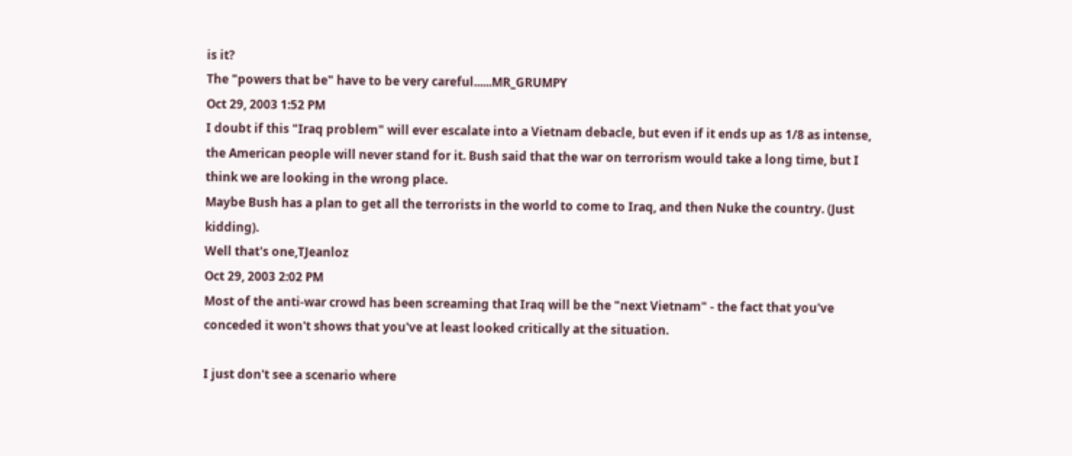is it?
The "powers that be" have to be very careful......MR_GRUMPY
Oct 29, 2003 1:52 PM
I doubt if this "Iraq problem" will ever escalate into a Vietnam debacle, but even if it ends up as 1/8 as intense, the American people will never stand for it. Bush said that the war on terrorism would take a long time, but I think we are looking in the wrong place.
Maybe Bush has a plan to get all the terrorists in the world to come to Iraq, and then Nuke the country. (Just kidding).
Well that's one,TJeanloz
Oct 29, 2003 2:02 PM
Most of the anti-war crowd has been screaming that Iraq will be the "next Vietnam" - the fact that you've conceded it won't shows that you've at least looked critically at the situation.

I just don't see a scenario where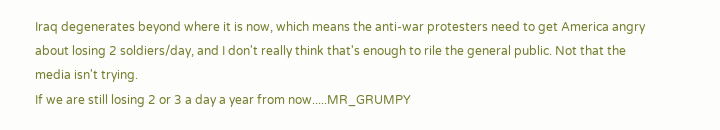Iraq degenerates beyond where it is now, which means the anti-war protesters need to get America angry about losing 2 soldiers/day, and I don't really think that's enough to rile the general public. Not that the media isn't trying.
If we are still losing 2 or 3 a day a year from now.....MR_GRUMPY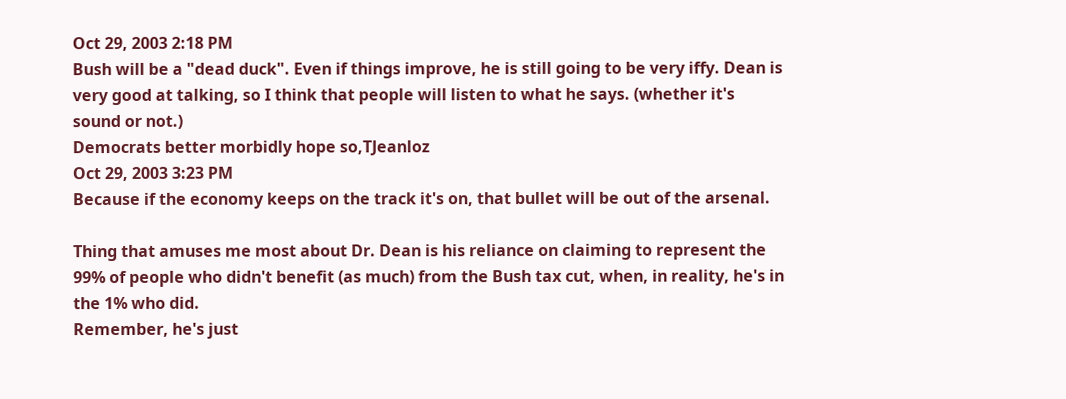Oct 29, 2003 2:18 PM
Bush will be a "dead duck". Even if things improve, he is still going to be very iffy. Dean is very good at talking, so I think that people will listen to what he says. (whether it's sound or not.)
Democrats better morbidly hope so,TJeanloz
Oct 29, 2003 3:23 PM
Because if the economy keeps on the track it's on, that bullet will be out of the arsenal.

Thing that amuses me most about Dr. Dean is his reliance on claiming to represent the 99% of people who didn't benefit (as much) from the Bush tax cut, when, in reality, he's in the 1% who did.
Remember, he's just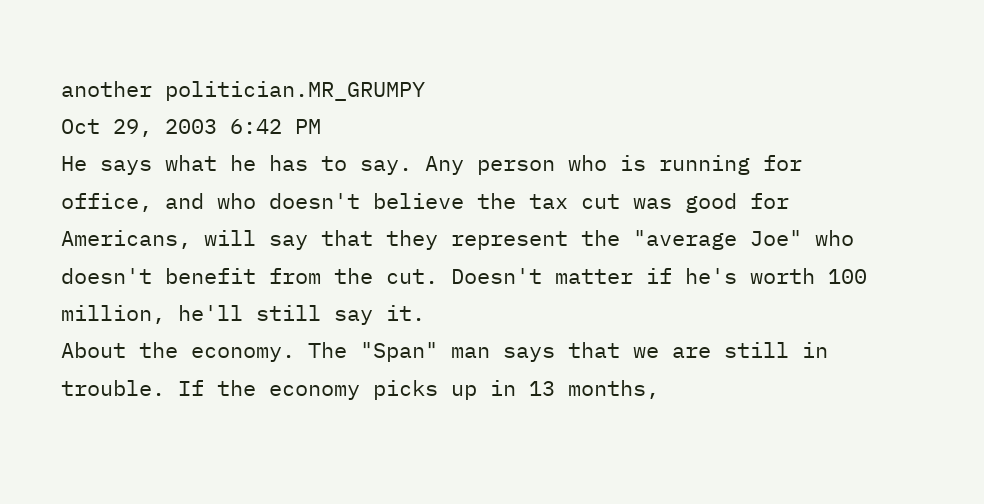another politician.MR_GRUMPY
Oct 29, 2003 6:42 PM
He says what he has to say. Any person who is running for office, and who doesn't believe the tax cut was good for Americans, will say that they represent the "average Joe" who doesn't benefit from the cut. Doesn't matter if he's worth 100 million, he'll still say it.
About the economy. The "Span" man says that we are still in trouble. If the economy picks up in 13 months,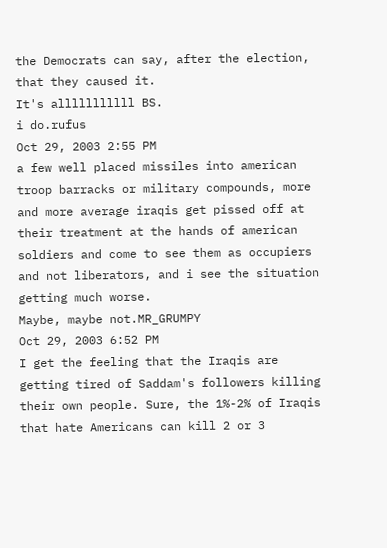the Democrats can say, after the election, that they caused it.
It's alllllllllll BS.
i do.rufus
Oct 29, 2003 2:55 PM
a few well placed missiles into american troop barracks or military compounds, more and more average iraqis get pissed off at their treatment at the hands of american soldiers and come to see them as occupiers and not liberators, and i see the situation getting much worse.
Maybe, maybe not.MR_GRUMPY
Oct 29, 2003 6:52 PM
I get the feeling that the Iraqis are getting tired of Saddam's followers killing their own people. Sure, the 1%-2% of Iraqis that hate Americans can kill 2 or 3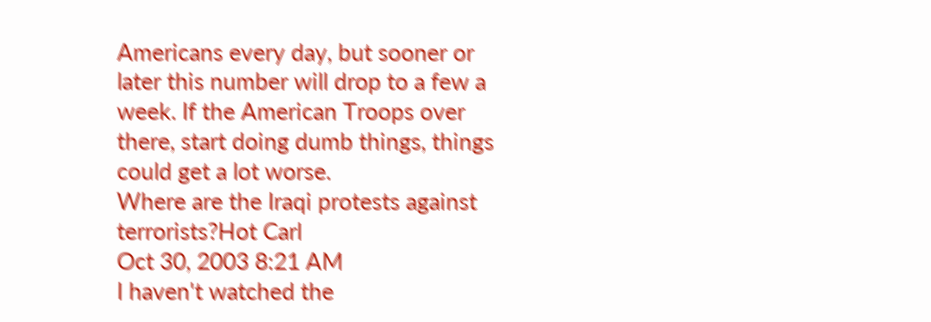Americans every day, but sooner or later this number will drop to a few a week. If the American Troops over there, start doing dumb things, things could get a lot worse.
Where are the Iraqi protests against terrorists?Hot Carl
Oct 30, 2003 8:21 AM
I haven't watched the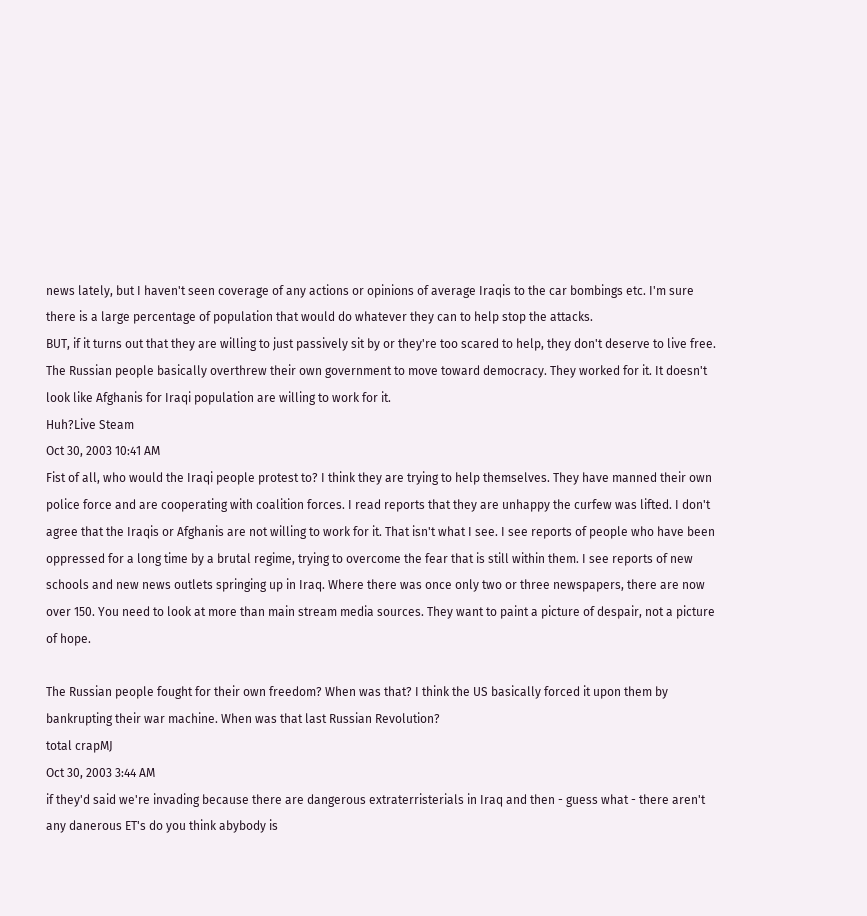news lately, but I haven't seen coverage of any actions or opinions of average Iraqis to the car bombings etc. I'm sure there is a large percentage of population that would do whatever they can to help stop the attacks.
BUT, if it turns out that they are willing to just passively sit by or they're too scared to help, they don't deserve to live free.
The Russian people basically overthrew their own government to move toward democracy. They worked for it. It doesn't look like Afghanis for Iraqi population are willing to work for it.
Huh?Live Steam
Oct 30, 2003 10:41 AM
Fist of all, who would the Iraqi people protest to? I think they are trying to help themselves. They have manned their own police force and are cooperating with coalition forces. I read reports that they are unhappy the curfew was lifted. I don't agree that the Iraqis or Afghanis are not willing to work for it. That isn't what I see. I see reports of people who have been oppressed for a long time by a brutal regime, trying to overcome the fear that is still within them. I see reports of new schools and new news outlets springing up in Iraq. Where there was once only two or three newspapers, there are now over 150. You need to look at more than main stream media sources. They want to paint a picture of despair, not a picture of hope.

The Russian people fought for their own freedom? When was that? I think the US basically forced it upon them by bankrupting their war machine. When was that last Russian Revolution?
total crapMJ
Oct 30, 2003 3:44 AM
if they'd said we're invading because there are dangerous extraterristerials in Iraq and then - guess what - there aren't any danerous ET's do you think abybody is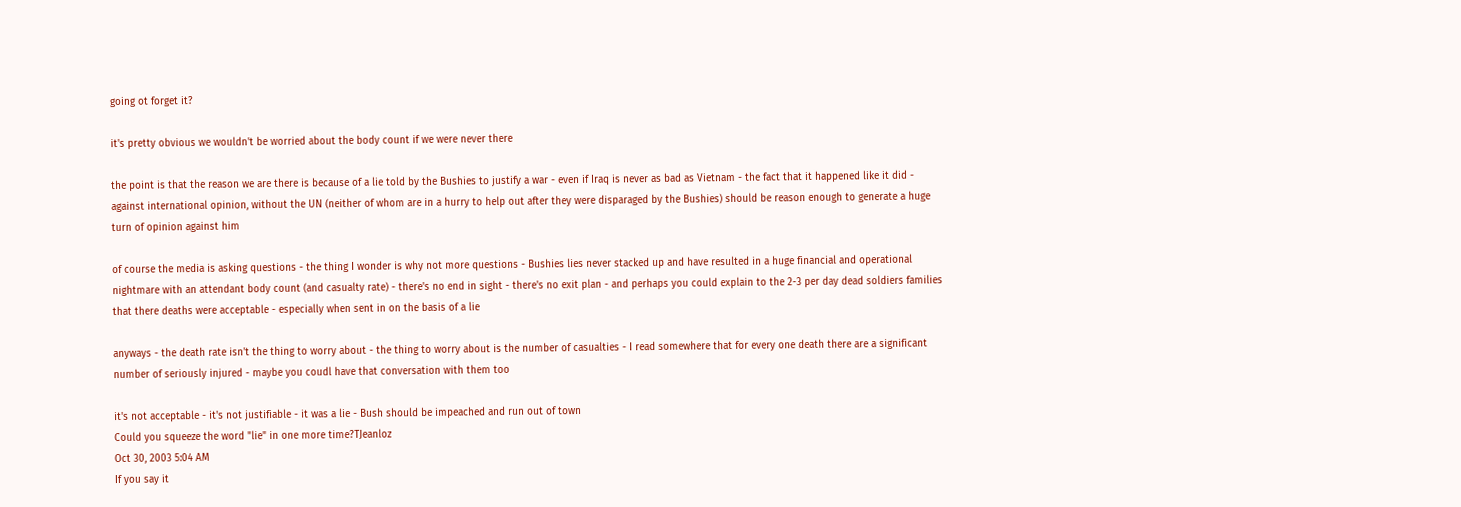going ot forget it?

it's pretty obvious we wouldn't be worried about the body count if we were never there

the point is that the reason we are there is because of a lie told by the Bushies to justify a war - even if Iraq is never as bad as Vietnam - the fact that it happened like it did - against international opinion, without the UN (neither of whom are in a hurry to help out after they were disparaged by the Bushies) should be reason enough to generate a huge turn of opinion against him

of course the media is asking questions - the thing I wonder is why not more questions - Bushies lies never stacked up and have resulted in a huge financial and operational nightmare with an attendant body count (and casualty rate) - there's no end in sight - there's no exit plan - and perhaps you could explain to the 2-3 per day dead soldiers families that there deaths were acceptable - especially when sent in on the basis of a lie

anyways - the death rate isn't the thing to worry about - the thing to worry about is the number of casualties - I read somewhere that for every one death there are a significant number of seriously injured - maybe you coudl have that conversation with them too

it's not acceptable - it's not justifiable - it was a lie - Bush should be impeached and run out of town
Could you squeeze the word "lie" in one more time?TJeanloz
Oct 30, 2003 5:04 AM
If you say it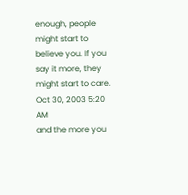enough, people might start to believe you. If you say it more, they might start to care.
Oct 30, 2003 5:20 AM
and the more you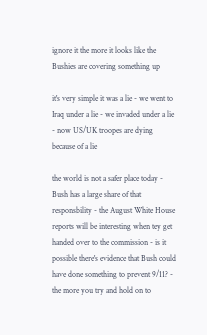ignore it the more it looks like the Bushies are covering something up

it's very simple it was a lie - we went to Iraq under a lie - we invaded under a lie - now US/UK troopes are dying because of a lie

the world is not a safer place today - Bush has a large share of that responsbility - the August White House reports will be interesting when tey get handed over to the commission - is it possible there's evidence that Bush could have done something to prevent 9/11? - the more you try and hold on to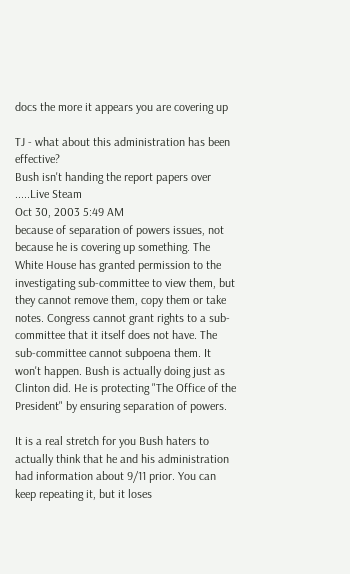docs the more it appears you are covering up

TJ - what about this administration has been effective?
Bush isn't handing the report papers over .....Live Steam
Oct 30, 2003 5:49 AM
because of separation of powers issues, not because he is covering up something. The White House has granted permission to the investigating sub-committee to view them, but they cannot remove them, copy them or take notes. Congress cannot grant rights to a sub-committee that it itself does not have. The sub-committee cannot subpoena them. It won't happen. Bush is actually doing just as Clinton did. He is protecting "The Office of the President" by ensuring separation of powers.

It is a real stretch for you Bush haters to actually think that he and his administration had information about 9/11 prior. You can keep repeating it, but it loses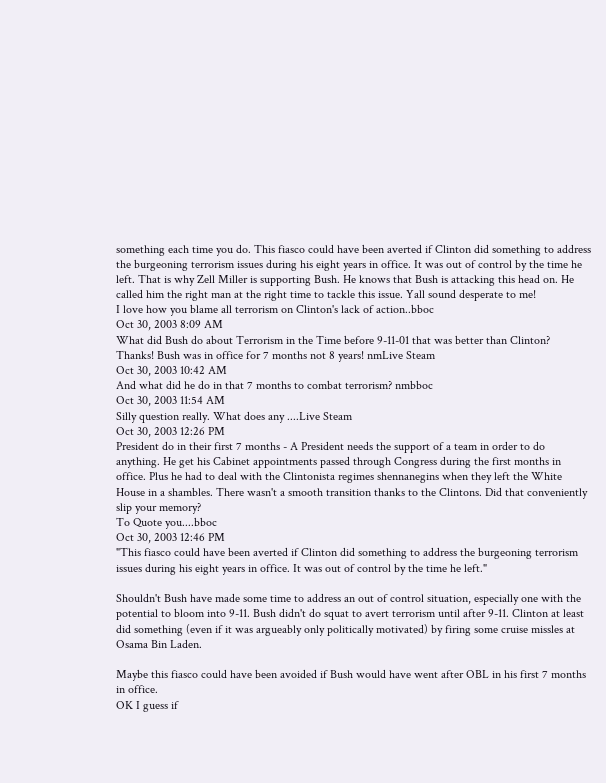something each time you do. This fiasco could have been averted if Clinton did something to address the burgeoning terrorism issues during his eight years in office. It was out of control by the time he left. That is why Zell Miller is supporting Bush. He knows that Bush is attacking this head on. He called him the right man at the right time to tackle this issue. Yall sound desperate to me!
I love how you blame all terrorism on Clinton's lack of action..bboc
Oct 30, 2003 8:09 AM
What did Bush do about Terrorism in the Time before 9-11-01 that was better than Clinton?
Thanks! Bush was in office for 7 months not 8 years! nmLive Steam
Oct 30, 2003 10:42 AM
And what did he do in that 7 months to combat terrorism? nmbboc
Oct 30, 2003 11:54 AM
Silly question really. What does any ....Live Steam
Oct 30, 2003 12:26 PM
President do in their first 7 months - A President needs the support of a team in order to do anything. He get his Cabinet appointments passed through Congress during the first months in office. Plus he had to deal with the Clintonista regimes shennanegins when they left the White House in a shambles. There wasn't a smooth transition thanks to the Clintons. Did that conveniently slip your memory?
To Quote you....bboc
Oct 30, 2003 12:46 PM
"This fiasco could have been averted if Clinton did something to address the burgeoning terrorism issues during his eight years in office. It was out of control by the time he left."

Shouldn't Bush have made some time to address an out of control situation, especially one with the potential to bloom into 9-11. Bush didn't do squat to avert terrorism until after 9-11. Clinton at least did something (even if it was argueably only politically motivated) by firing some cruise missles at Osama Bin Laden.

Maybe this fiasco could have been avoided if Bush would have went after OBL in his first 7 months in office.
OK I guess if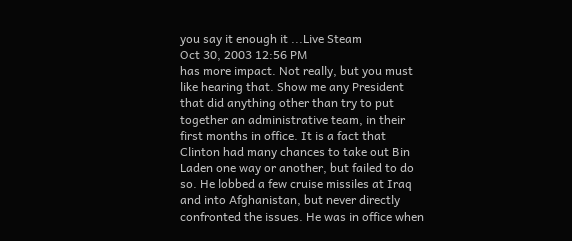you say it enough it ...Live Steam
Oct 30, 2003 12:56 PM
has more impact. Not really, but you must like hearing that. Show me any President that did anything other than try to put together an administrative team, in their first months in office. It is a fact that Clinton had many chances to take out Bin Laden one way or another, but failed to do so. He lobbed a few cruise missiles at Iraq and into Afghanistan, but never directly confronted the issues. He was in office when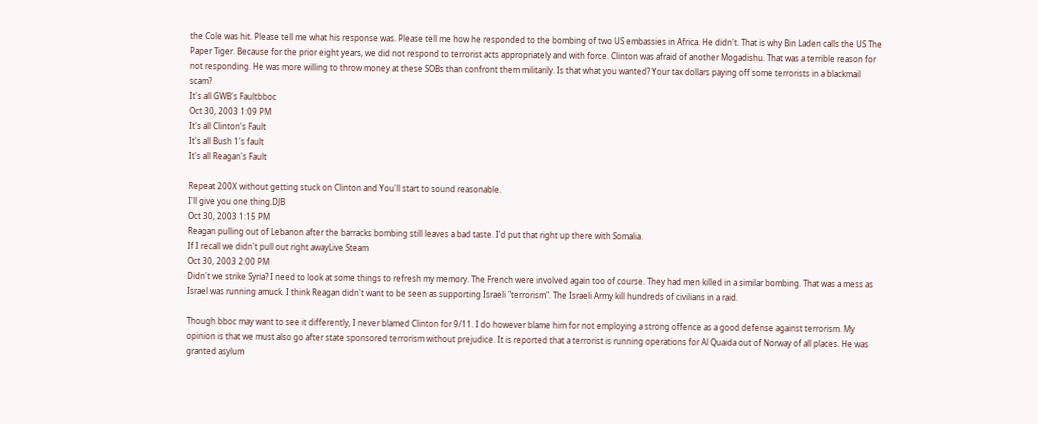the Cole was hit. Please tell me what his response was. Please tell me how he responded to the bombing of two US embassies in Africa. He didn't. That is why Bin Laden calls the US The Paper Tiger. Because for the prior eight years, we did not respond to terrorist acts appropriately and with force. Clinton was afraid of another Mogadishu. That was a terrible reason for not responding. He was more willing to throw money at these SOBs than confront them militarily. Is that what you wanted? Your tax dollars paying off some terrorists in a blackmail scam?
It's all GWB's Faultbboc
Oct 30, 2003 1:09 PM
It's all Clinton's Fault
It's all Bush 1's fault
It's all Reagan's Fault

Repeat 200X without getting stuck on Clinton and You'll start to sound reasonable.
I'll give you one thing.DJB
Oct 30, 2003 1:15 PM
Reagan pulling out of Lebanon after the barracks bombing still leaves a bad taste. I'd put that right up there with Somalia.
If I recall we didn't pull out right awayLive Steam
Oct 30, 2003 2:00 PM
Didn't we strike Syria? I need to look at some things to refresh my memory. The French were involved again too of course. They had men killed in a similar bombing. That was a mess as Israel was running amuck. I think Reagan didn't want to be seen as supporting Israeli "terrorism". The Israeli Army kill hundreds of civilians in a raid.

Though bboc may want to see it differently, I never blamed Clinton for 9/11. I do however blame him for not employing a strong offence as a good defense against terrorism. My opinion is that we must also go after state sponsored terrorism without prejudice. It is reported that a terrorist is running operations for Al Quaida out of Norway of all places. He was granted asylum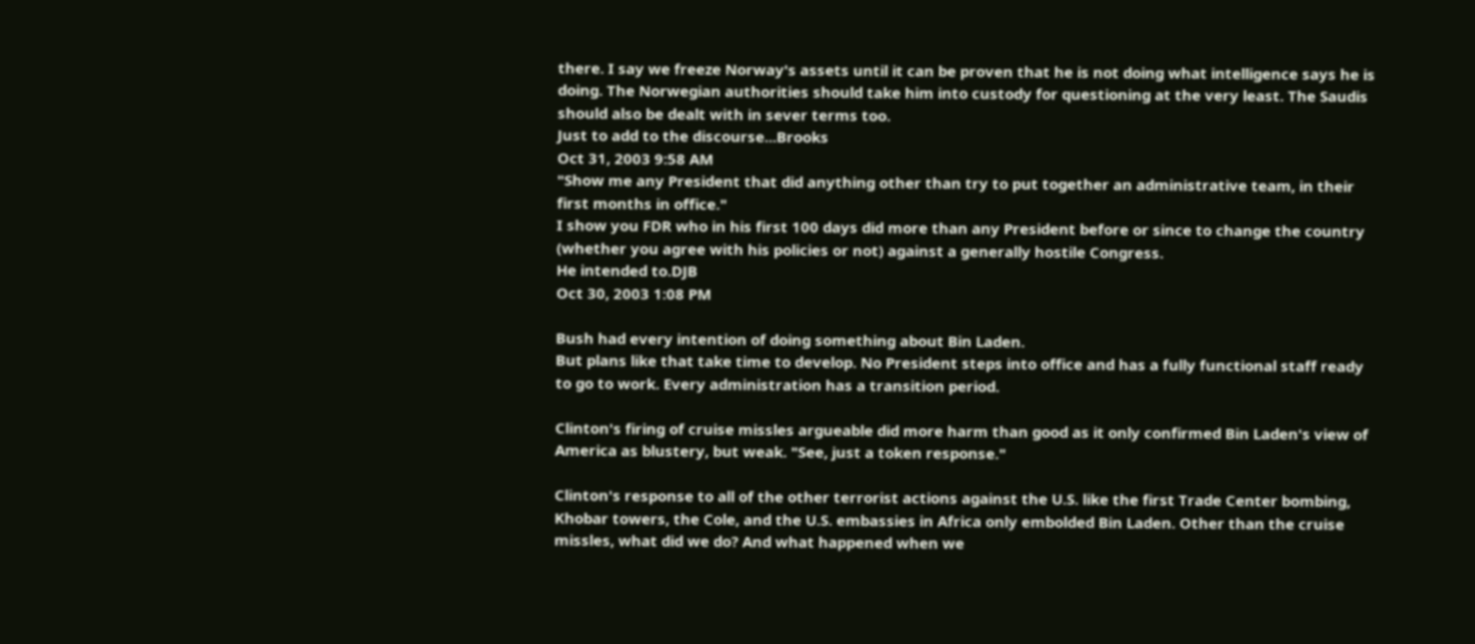there. I say we freeze Norway's assets until it can be proven that he is not doing what intelligence says he is doing. The Norwegian authorities should take him into custody for questioning at the very least. The Saudis should also be dealt with in sever terms too.
Just to add to the discourse...Brooks
Oct 31, 2003 9:58 AM
"Show me any President that did anything other than try to put together an administrative team, in their first months in office."
I show you FDR who in his first 100 days did more than any President before or since to change the country (whether you agree with his policies or not) against a generally hostile Congress.
He intended to.DJB
Oct 30, 2003 1:08 PM

Bush had every intention of doing something about Bin Laden.
But plans like that take time to develop. No President steps into office and has a fully functional staff ready to go to work. Every administration has a transition period.

Clinton's firing of cruise missles argueable did more harm than good as it only confirmed Bin Laden's view of America as blustery, but weak. "See, just a token response."

Clinton's response to all of the other terrorist actions against the U.S. like the first Trade Center bombing, Khobar towers, the Cole, and the U.S. embassies in Africa only embolded Bin Laden. Other than the cruise missles, what did we do? And what happened when we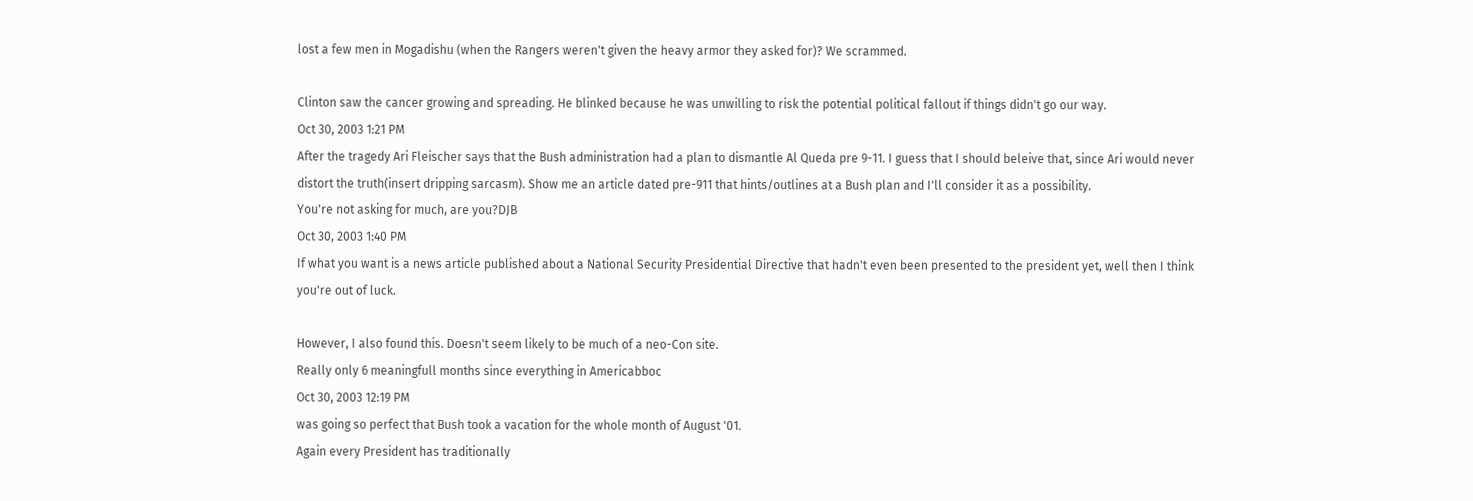lost a few men in Mogadishu (when the Rangers weren't given the heavy armor they asked for)? We scrammed.

Clinton saw the cancer growing and spreading. He blinked because he was unwilling to risk the potential political fallout if things didn't go our way.
Oct 30, 2003 1:21 PM
After the tragedy Ari Fleischer says that the Bush administration had a plan to dismantle Al Queda pre 9-11. I guess that I should beleive that, since Ari would never distort the truth(insert dripping sarcasm). Show me an article dated pre-911 that hints/outlines at a Bush plan and I'll consider it as a possibility.
You're not asking for much, are you?DJB
Oct 30, 2003 1:40 PM
If what you want is a news article published about a National Security Presidential Directive that hadn't even been presented to the president yet, well then I think you're out of luck.

However, I also found this. Doesn't seem likely to be much of a neo-Con site.
Really only 6 meaningfull months since everything in Americabboc
Oct 30, 2003 12:19 PM
was going so perfect that Bush took a vacation for the whole month of August '01.
Again every President has traditionally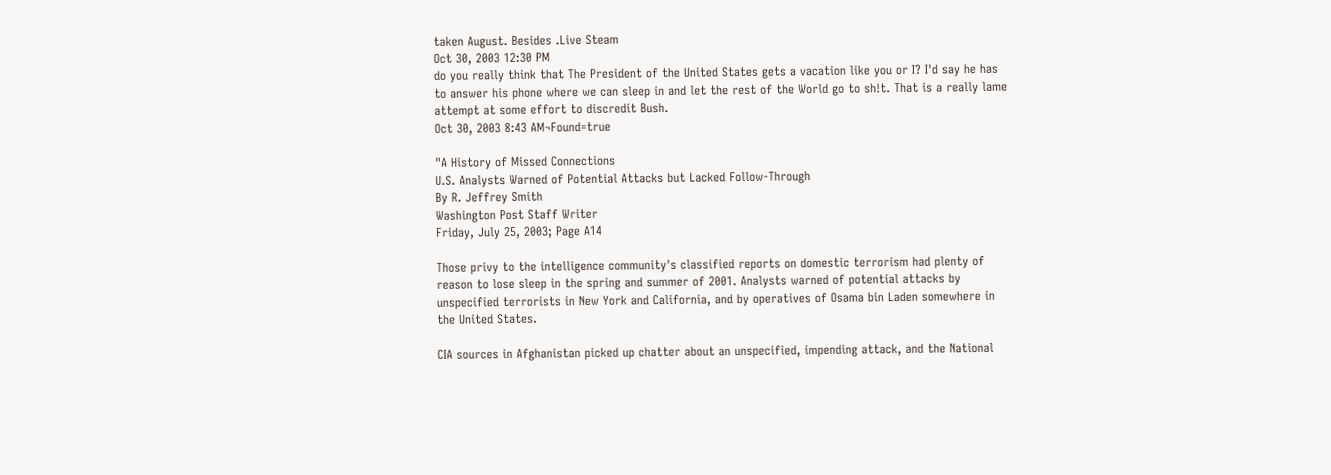taken August. Besides .Live Steam
Oct 30, 2003 12:30 PM
do you really think that The President of the United States gets a vacation like you or I? I'd say he has to answer his phone where we can sleep in and let the rest of the World go to sh!t. That is a really lame attempt at some effort to discredit Bush.
Oct 30, 2003 8:43 AM¬Found=true

"A History of Missed Connections
U.S. Analysts Warned of Potential Attacks but Lacked Follow-Through
By R. Jeffrey Smith
Washington Post Staff Writer
Friday, July 25, 2003; Page A14

Those privy to the intelligence community's classified reports on domestic terrorism had plenty of reason to lose sleep in the spring and summer of 2001. Analysts warned of potential attacks by unspecified terrorists in New York and California, and by operatives of Osama bin Laden somewhere in the United States.

CIA sources in Afghanistan picked up chatter about an unspecified, impending attack, and the National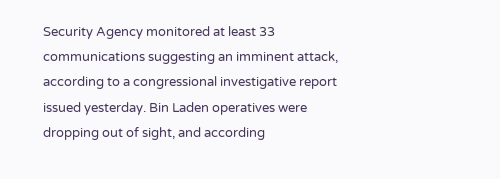Security Agency monitored at least 33 communications suggesting an imminent attack, according to a congressional investigative report issued yesterday. Bin Laden operatives were dropping out of sight, and according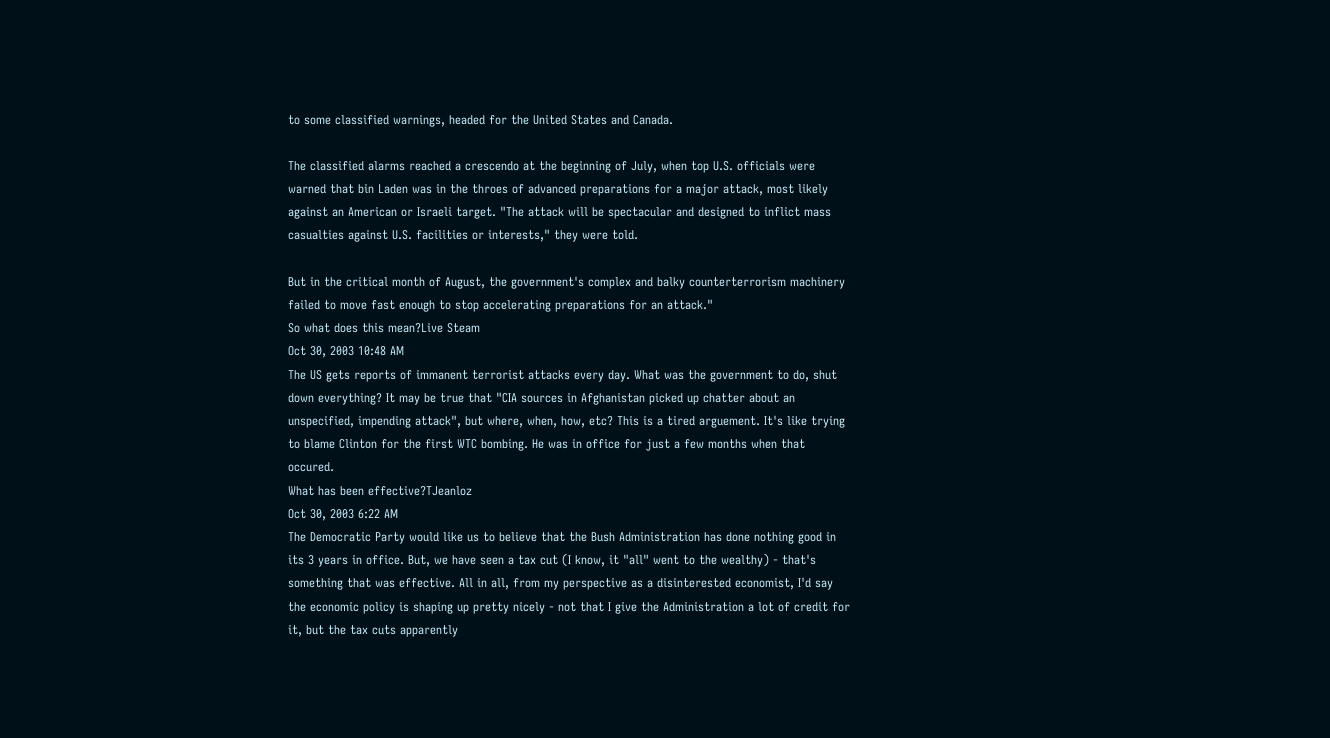to some classified warnings, headed for the United States and Canada.

The classified alarms reached a crescendo at the beginning of July, when top U.S. officials were warned that bin Laden was in the throes of advanced preparations for a major attack, most likely against an American or Israeli target. "The attack will be spectacular and designed to inflict mass casualties against U.S. facilities or interests," they were told.

But in the critical month of August, the government's complex and balky counterterrorism machinery failed to move fast enough to stop accelerating preparations for an attack."
So what does this mean?Live Steam
Oct 30, 2003 10:48 AM
The US gets reports of immanent terrorist attacks every day. What was the government to do, shut down everything? It may be true that "CIA sources in Afghanistan picked up chatter about an unspecified, impending attack", but where, when, how, etc? This is a tired arguement. It's like trying to blame Clinton for the first WTC bombing. He was in office for just a few months when that occured.
What has been effective?TJeanloz
Oct 30, 2003 6:22 AM
The Democratic Party would like us to believe that the Bush Administration has done nothing good in its 3 years in office. But, we have seen a tax cut (I know, it "all" went to the wealthy) - that's something that was effective. All in all, from my perspective as a disinterested economist, I'd say the economic policy is shaping up pretty nicely - not that I give the Administration a lot of credit for it, but the tax cuts apparently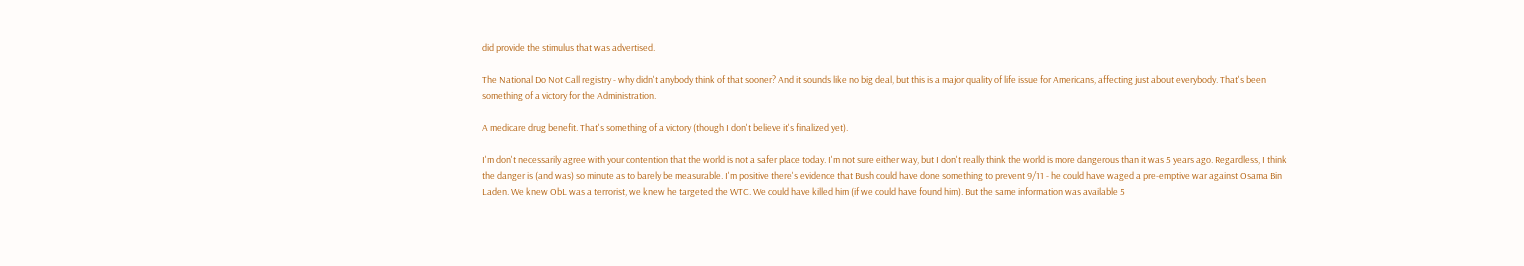did provide the stimulus that was advertised.

The National Do Not Call registry - why didn't anybody think of that sooner? And it sounds like no big deal, but this is a major quality of life issue for Americans, affecting just about everybody. That's been something of a victory for the Administration.

A medicare drug benefit. That's something of a victory (though I don't believe it's finalized yet).

I'm don't necessarily agree with your contention that the world is not a safer place today. I'm not sure either way, but I don't really think the world is more dangerous than it was 5 years ago. Regardless, I think the danger is (and was) so minute as to barely be measurable. I'm positive there's evidence that Bush could have done something to prevent 9/11 - he could have waged a pre-emptive war against Osama Bin Laden. We knew ObL was a terrorist, we knew he targeted the WTC. We could have killed him (if we could have found him). But the same information was available 5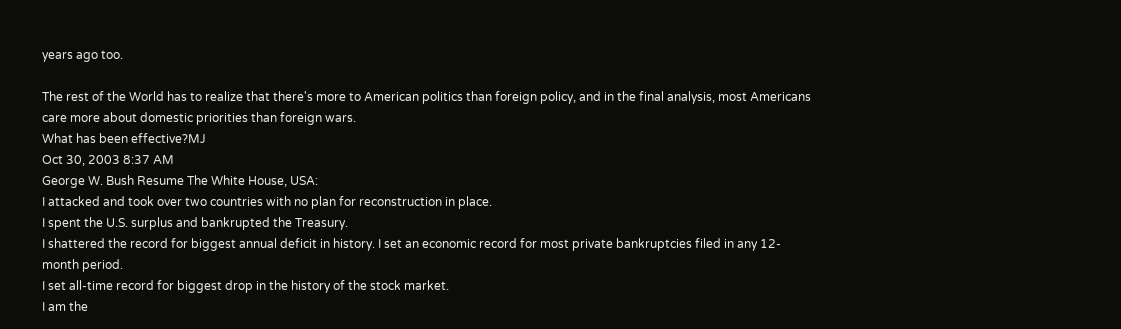years ago too.

The rest of the World has to realize that there's more to American politics than foreign policy, and in the final analysis, most Americans care more about domestic priorities than foreign wars.
What has been effective?MJ
Oct 30, 2003 8:37 AM
George W. Bush Resume The White House, USA:
I attacked and took over two countries with no plan for reconstruction in place.
I spent the U.S. surplus and bankrupted the Treasury.
I shattered the record for biggest annual deficit in history. I set an economic record for most private bankruptcies filed in any 12-month period.
I set all-time record for biggest drop in the history of the stock market.
I am the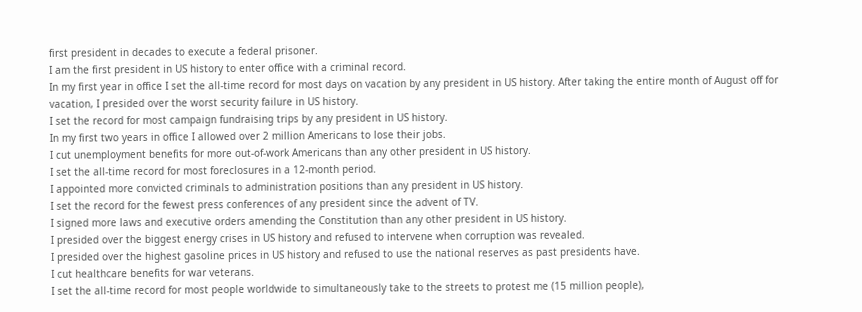first president in decades to execute a federal prisoner.
I am the first president in US history to enter office with a criminal record.
In my first year in office I set the all-time record for most days on vacation by any president in US history. After taking the entire month of August off for vacation, I presided over the worst security failure in US history.
I set the record for most campaign fundraising trips by any president in US history.
In my first two years in office I allowed over 2 million Americans to lose their jobs.
I cut unemployment benefits for more out-of-work Americans than any other president in US history.
I set the all-time record for most foreclosures in a 12-month period.
I appointed more convicted criminals to administration positions than any president in US history.
I set the record for the fewest press conferences of any president since the advent of TV.
I signed more laws and executive orders amending the Constitution than any other president in US history.
I presided over the biggest energy crises in US history and refused to intervene when corruption was revealed.
I presided over the highest gasoline prices in US history and refused to use the national reserves as past presidents have.
I cut healthcare benefits for war veterans.
I set the all-time record for most people worldwide to simultaneously take to the streets to protest me (15 million people),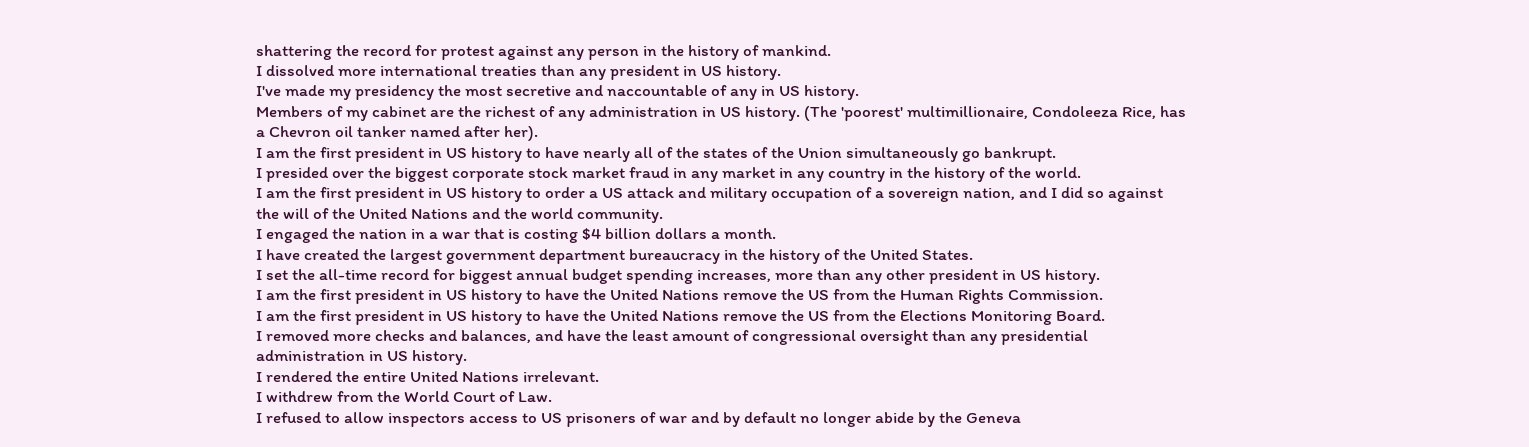shattering the record for protest against any person in the history of mankind.
I dissolved more international treaties than any president in US history.
I've made my presidency the most secretive and naccountable of any in US history.
Members of my cabinet are the richest of any administration in US history. (The 'poorest' multimillionaire, Condoleeza Rice, has a Chevron oil tanker named after her).
I am the first president in US history to have nearly all of the states of the Union simultaneously go bankrupt.
I presided over the biggest corporate stock market fraud in any market in any country in the history of the world.
I am the first president in US history to order a US attack and military occupation of a sovereign nation, and I did so against the will of the United Nations and the world community.
I engaged the nation in a war that is costing $4 billion dollars a month.
I have created the largest government department bureaucracy in the history of the United States.
I set the all-time record for biggest annual budget spending increases, more than any other president in US history.
I am the first president in US history to have the United Nations remove the US from the Human Rights Commission.
I am the first president in US history to have the United Nations remove the US from the Elections Monitoring Board.
I removed more checks and balances, and have the least amount of congressional oversight than any presidential administration in US history.
I rendered the entire United Nations irrelevant.
I withdrew from the World Court of Law.
I refused to allow inspectors access to US prisoners of war and by default no longer abide by the Geneva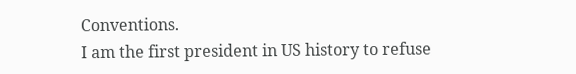Conventions.
I am the first president in US history to refuse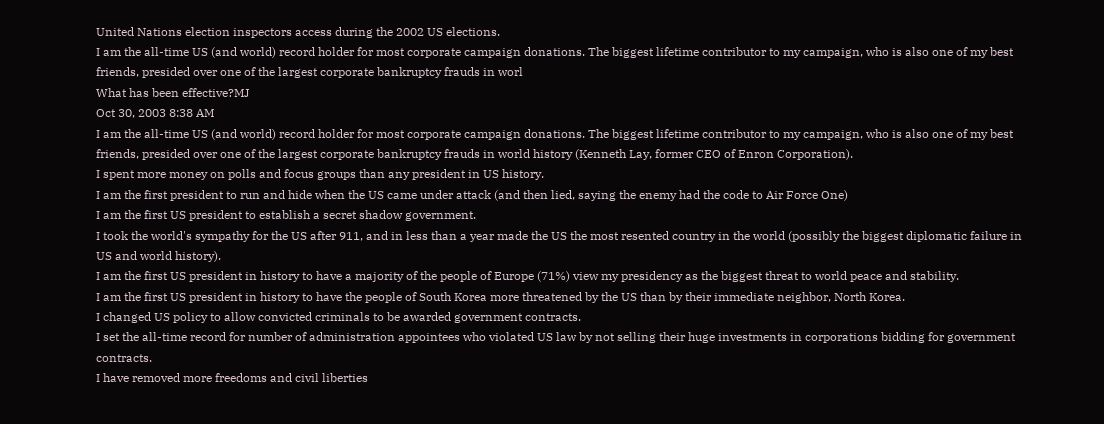United Nations election inspectors access during the 2002 US elections.
I am the all-time US (and world) record holder for most corporate campaign donations. The biggest lifetime contributor to my campaign, who is also one of my best friends, presided over one of the largest corporate bankruptcy frauds in worl
What has been effective?MJ
Oct 30, 2003 8:38 AM
I am the all-time US (and world) record holder for most corporate campaign donations. The biggest lifetime contributor to my campaign, who is also one of my best friends, presided over one of the largest corporate bankruptcy frauds in world history (Kenneth Lay, former CEO of Enron Corporation).
I spent more money on polls and focus groups than any president in US history.
I am the first president to run and hide when the US came under attack (and then lied, saying the enemy had the code to Air Force One)
I am the first US president to establish a secret shadow government.
I took the world's sympathy for the US after 911, and in less than a year made the US the most resented country in the world (possibly the biggest diplomatic failure in US and world history).
I am the first US president in history to have a majority of the people of Europe (71%) view my presidency as the biggest threat to world peace and stability.
I am the first US president in history to have the people of South Korea more threatened by the US than by their immediate neighbor, North Korea.
I changed US policy to allow convicted criminals to be awarded government contracts.
I set the all-time record for number of administration appointees who violated US law by not selling their huge investments in corporations bidding for government contracts.
I have removed more freedoms and civil liberties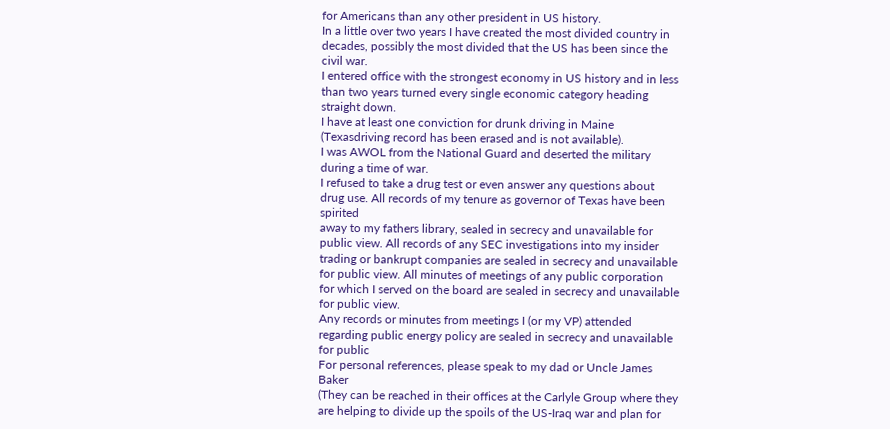for Americans than any other president in US history.
In a little over two years I have created the most divided country in decades, possibly the most divided that the US has been since the civil war.
I entered office with the strongest economy in US history and in less than two years turned every single economic category heading straight down.
I have at least one conviction for drunk driving in Maine (Texasdriving record has been erased and is not available).
I was AWOL from the National Guard and deserted the military during a time of war.
I refused to take a drug test or even answer any questions about drug use. All records of my tenure as governor of Texas have been spirited
away to my fathers library, sealed in secrecy and unavailable for public view. All records of any SEC investigations into my insider trading or bankrupt companies are sealed in secrecy and unavailable for public view. All minutes of meetings of any public corporation for which I served on the board are sealed in secrecy and unavailable for public view.
Any records or minutes from meetings I (or my VP) attended regarding public energy policy are sealed in secrecy and unavailable for public
For personal references, please speak to my dad or Uncle James Baker
(They can be reached in their offices at the Carlyle Group where they are helping to divide up the spoils of the US-Iraq war and plan for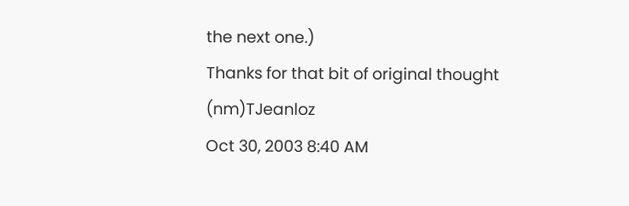the next one.)
Thanks for that bit of original thought (nm)TJeanloz
Oct 30, 2003 8:40 AM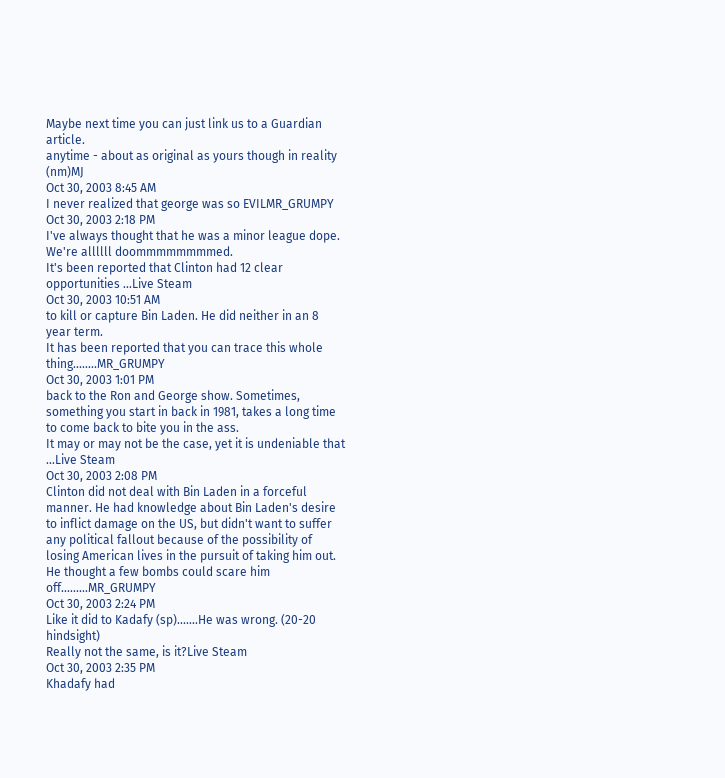Maybe next time you can just link us to a Guardian article.
anytime - about as original as yours though in reality (nm)MJ
Oct 30, 2003 8:45 AM
I never realized that george was so EVILMR_GRUMPY
Oct 30, 2003 2:18 PM
I've always thought that he was a minor league dope. We're allllll doommmmmmmmed.
It's been reported that Clinton had 12 clear opportunities ...Live Steam
Oct 30, 2003 10:51 AM
to kill or capture Bin Laden. He did neither in an 8 year term.
It has been reported that you can trace this whole thing........MR_GRUMPY
Oct 30, 2003 1:01 PM
back to the Ron and George show. Sometimes, something you start in back in 1981, takes a long time to come back to bite you in the ass.
It may or may not be the case, yet it is undeniable that ...Live Steam
Oct 30, 2003 2:08 PM
Clinton did not deal with Bin Laden in a forceful manner. He had knowledge about Bin Laden's desire to inflict damage on the US, but didn't want to suffer any political fallout because of the possibility of losing American lives in the pursuit of taking him out.
He thought a few bombs could scare him off.........MR_GRUMPY
Oct 30, 2003 2:24 PM
Like it did to Kadafy (sp).......He was wrong. (20-20 hindsight)
Really not the same, is it?Live Steam
Oct 30, 2003 2:35 PM
Khadafy had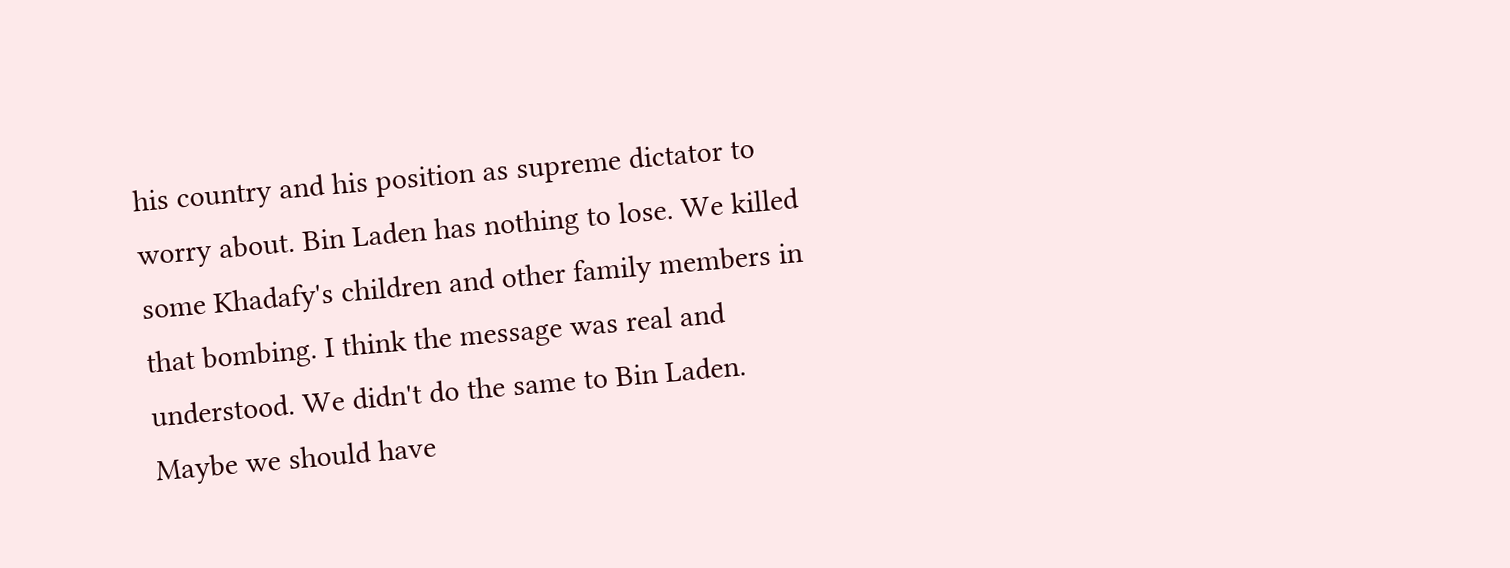his country and his position as supreme dictator to worry about. Bin Laden has nothing to lose. We killed some Khadafy's children and other family members in that bombing. I think the message was real and understood. We didn't do the same to Bin Laden. Maybe we should have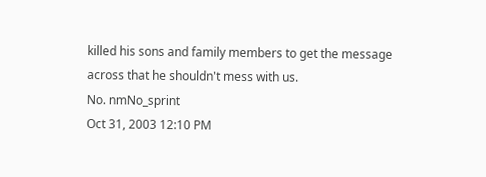killed his sons and family members to get the message across that he shouldn't mess with us.
No. nmNo_sprint
Oct 31, 2003 12:10 PM